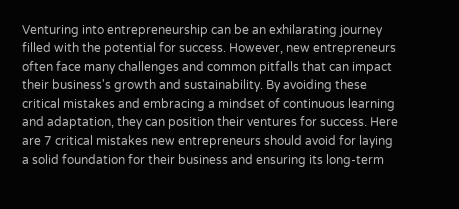Venturing into entrepreneurship can be an exhilarating journey filled with the potential for success. However, new entrepreneurs often face many challenges and common pitfalls that can impact their business's growth and sustainability. By avoiding these critical mistakes and embracing a mindset of continuous learning and adaptation, they can position their ventures for success. Here are 7 critical mistakes new entrepreneurs should avoid for laying a solid foundation for their business and ensuring its long-term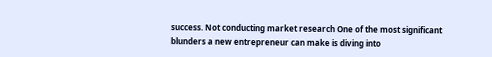success. Not conducting market research One of the most significant blunders a new entrepreneur can make is diving into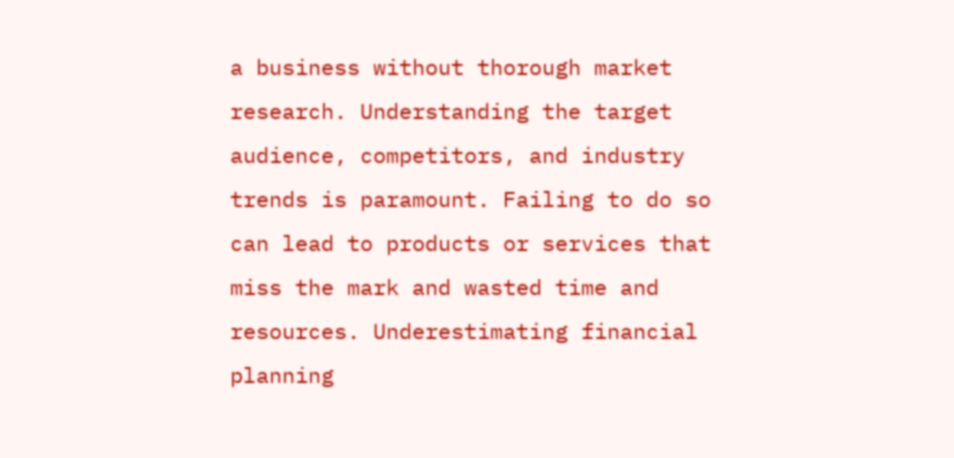a business without thorough market research. Understanding the target audience, competitors, and industry trends is paramount. Failing to do so can lead to products or services that miss the mark and wasted time and resources. Underestimating financial planning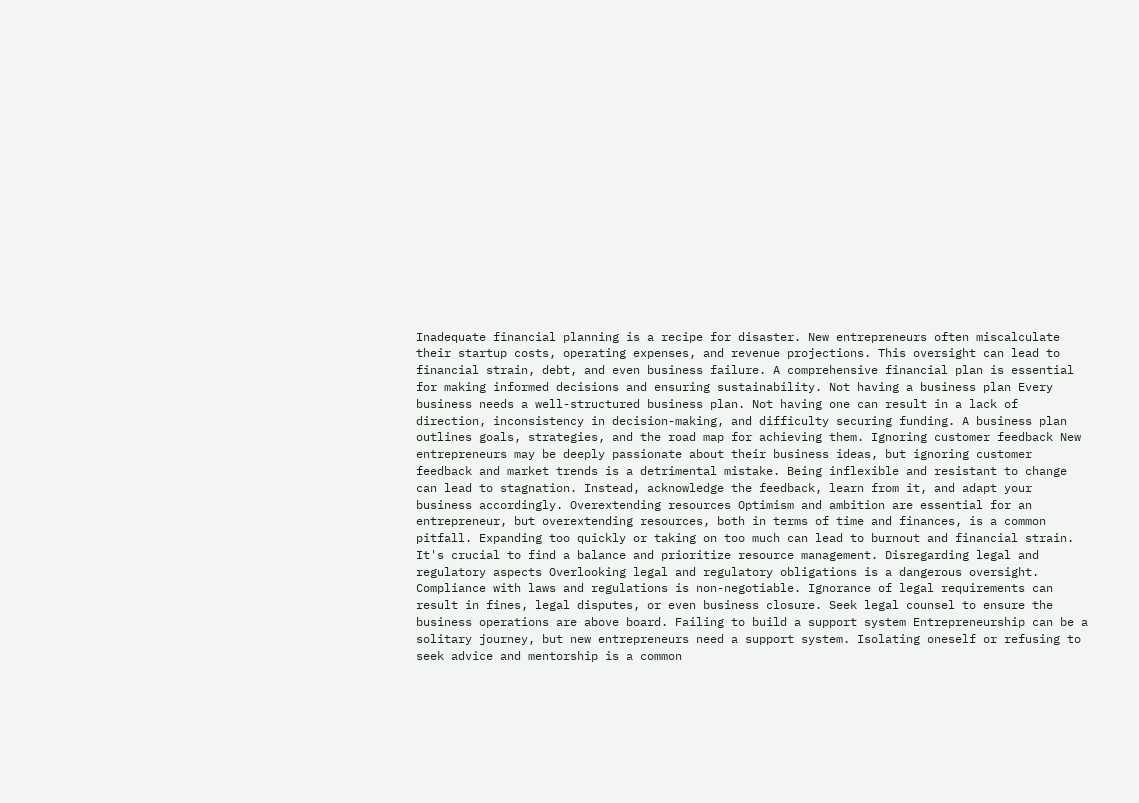Inadequate financial planning is a recipe for disaster. New entrepreneurs often miscalculate their startup costs, operating expenses, and revenue projections. This oversight can lead to financial strain, debt, and even business failure. A comprehensive financial plan is essential for making informed decisions and ensuring sustainability. Not having a business plan Every business needs a well-structured business plan. Not having one can result in a lack of direction, inconsistency in decision-making, and difficulty securing funding. A business plan outlines goals, strategies, and the road map for achieving them. Ignoring customer feedback New entrepreneurs may be deeply passionate about their business ideas, but ignoring customer feedback and market trends is a detrimental mistake. Being inflexible and resistant to change can lead to stagnation. Instead, acknowledge the feedback, learn from it, and adapt your business accordingly. Overextending resources Optimism and ambition are essential for an entrepreneur, but overextending resources, both in terms of time and finances, is a common pitfall. Expanding too quickly or taking on too much can lead to burnout and financial strain. It's crucial to find a balance and prioritize resource management. Disregarding legal and regulatory aspects Overlooking legal and regulatory obligations is a dangerous oversight. Compliance with laws and regulations is non-negotiable. Ignorance of legal requirements can result in fines, legal disputes, or even business closure. Seek legal counsel to ensure the business operations are above board. Failing to build a support system Entrepreneurship can be a solitary journey, but new entrepreneurs need a support system. Isolating oneself or refusing to seek advice and mentorship is a common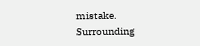mistake. Surrounding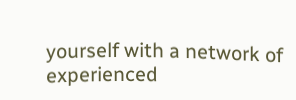yourself with a network of experienced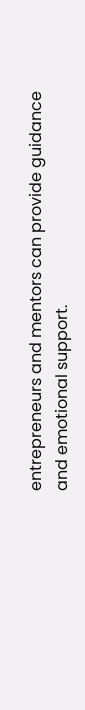entrepreneurs and mentors can provide guidance and emotional support.